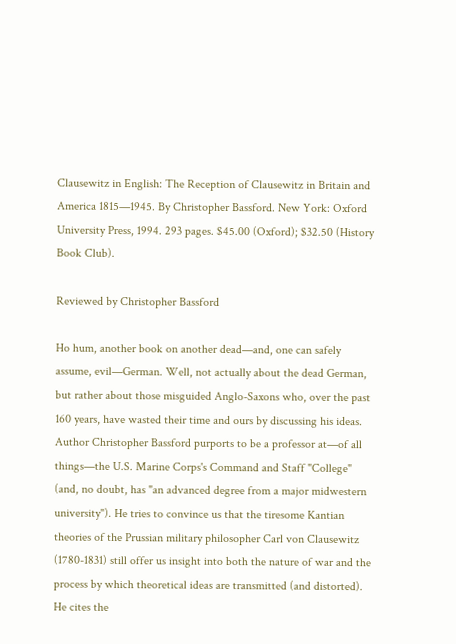Clausewitz in English: The Reception of Clausewitz in Britain and America 1815—1945. By Christopher Bassford. New York: Oxford University Press, 1994. 293 pages. $45.00 (Oxford); $32.50 (History Book Club).

Reviewed by Christopher Bassford

Ho hum, another book on another dead—and, one can safely assume, evil—German. Well, not actually about the dead German, but rather about those misguided Anglo-Saxons who, over the past 160 years, have wasted their time and ours by discussing his ideas. Author Christopher Bassford purports to be a professor at—of all things—the U.S. Marine Corps's Command and Staff "College" (and, no doubt, has "an advanced degree from a major midwestern university"). He tries to convince us that the tiresome Kantian theories of the Prussian military philosopher Carl von Clausewitz (1780-1831) still offer us insight into both the nature of war and the process by which theoretical ideas are transmitted (and distorted). He cites the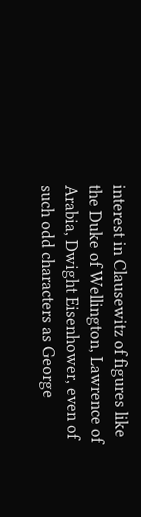interest in Clausewitz of figures like the Duke of Wellington, Lawrence of Arabia, Dwight Eisenhower, even of such odd characters as George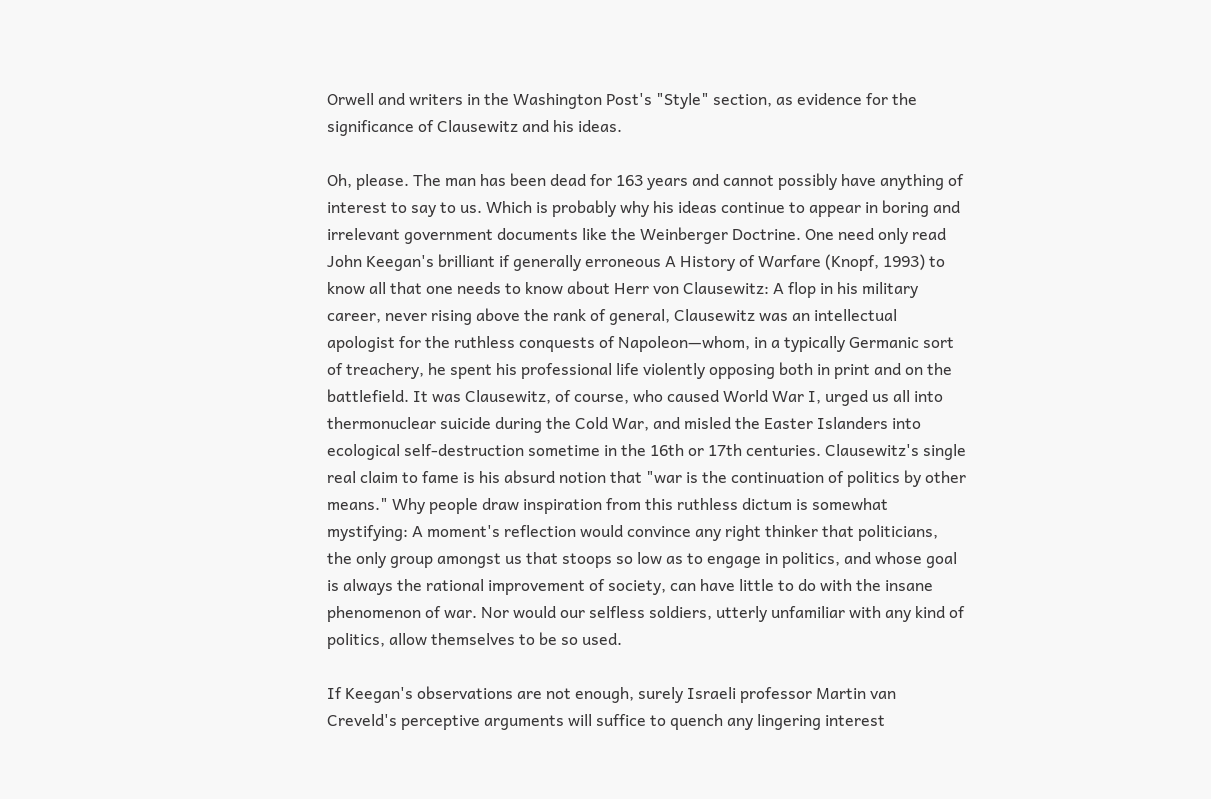Orwell and writers in the Washington Post's "Style" section, as evidence for the significance of Clausewitz and his ideas.

Oh, please. The man has been dead for 163 years and cannot possibly have anything of interest to say to us. Which is probably why his ideas continue to appear in boring and irrelevant government documents like the Weinberger Doctrine. One need only read John Keegan's brilliant if generally erroneous A History of Warfare (Knopf, 1993) to know all that one needs to know about Herr von Clausewitz: A flop in his military career, never rising above the rank of general, Clausewitz was an intellectual apologist for the ruthless conquests of Napoleon—whom, in a typically Germanic sort of treachery, he spent his professional life violently opposing both in print and on the battlefield. It was Clausewitz, of course, who caused World War I, urged us all into thermonuclear suicide during the Cold War, and misled the Easter Islanders into ecological self-destruction sometime in the 16th or 17th centuries. Clausewitz's single real claim to fame is his absurd notion that "war is the continuation of politics by other means." Why people draw inspiration from this ruthless dictum is somewhat mystifying: A moment's reflection would convince any right thinker that politicians, the only group amongst us that stoops so low as to engage in politics, and whose goal is always the rational improvement of society, can have little to do with the insane phenomenon of war. Nor would our selfless soldiers, utterly unfamiliar with any kind of politics, allow themselves to be so used.

If Keegan's observations are not enough, surely Israeli professor Martin van Creveld's perceptive arguments will suffice to quench any lingering interest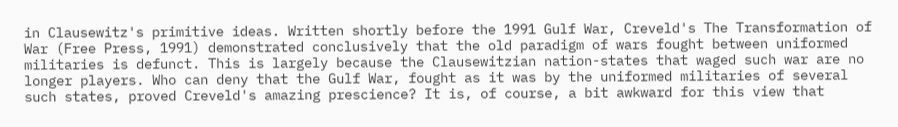in Clausewitz's primitive ideas. Written shortly before the 1991 Gulf War, Creveld's The Transformation of War (Free Press, 1991) demonstrated conclusively that the old paradigm of wars fought between uniformed militaries is defunct. This is largely because the Clausewitzian nation-states that waged such war are no longer players. Who can deny that the Gulf War, fought as it was by the uniformed militaries of several such states, proved Creveld's amazing prescience? It is, of course, a bit awkward for this view that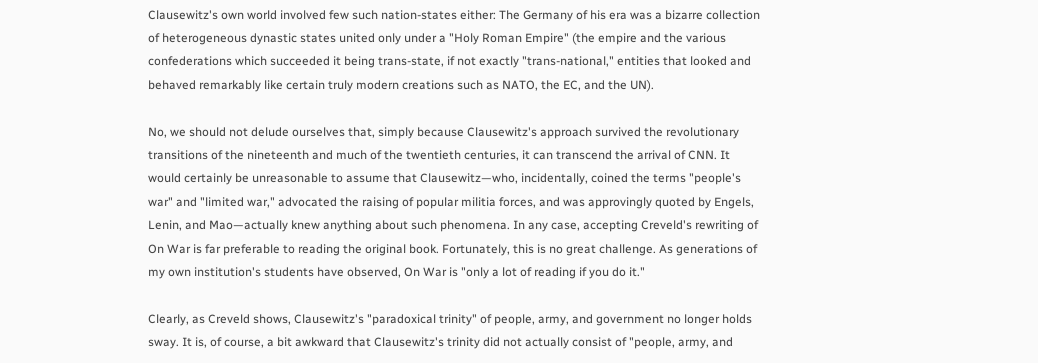Clausewitz's own world involved few such nation-states either: The Germany of his era was a bizarre collection of heterogeneous dynastic states united only under a "Holy Roman Empire" (the empire and the various confederations which succeeded it being trans-state, if not exactly "trans-national," entities that looked and behaved remarkably like certain truly modern creations such as NATO, the EC, and the UN).

No, we should not delude ourselves that, simply because Clausewitz's approach survived the revolutionary transitions of the nineteenth and much of the twentieth centuries, it can transcend the arrival of CNN. It would certainly be unreasonable to assume that Clausewitz—who, incidentally, coined the terms "people's war" and "limited war," advocated the raising of popular militia forces, and was approvingly quoted by Engels, Lenin, and Mao—actually knew anything about such phenomena. In any case, accepting Creveld's rewriting of On War is far preferable to reading the original book. Fortunately, this is no great challenge. As generations of my own institution's students have observed, On War is "only a lot of reading if you do it."

Clearly, as Creveld shows, Clausewitz's "paradoxical trinity" of people, army, and government no longer holds sway. It is, of course, a bit awkward that Clausewitz's trinity did not actually consist of "people, army, and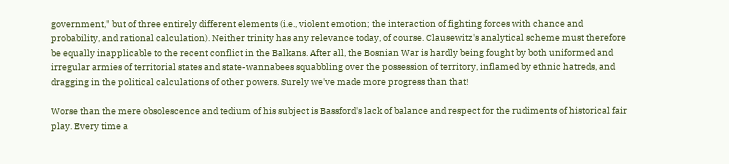government," but of three entirely different elements (i.e., violent emotion; the interaction of fighting forces with chance and probability, and rational calculation). Neither trinity has any relevance today, of course. Clausewitz's analytical scheme must therefore be equally inapplicable to the recent conflict in the Balkans. After all, the Bosnian War is hardly being fought by both uniformed and irregular armies of territorial states and state-wannabees squabbling over the possession of territory, inflamed by ethnic hatreds, and dragging in the political calculations of other powers. Surely we've made more progress than that!

Worse than the mere obsolescence and tedium of his subject is Bassford's lack of balance and respect for the rudiments of historical fair play. Every time a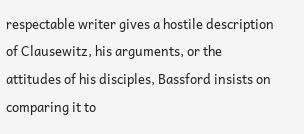respectable writer gives a hostile description of Clausewitz, his arguments, or the attitudes of his disciples, Bassford insists on comparing it to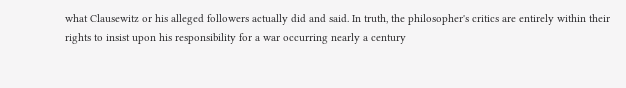what Clausewitz or his alleged followers actually did and said. In truth, the philosopher's critics are entirely within their rights to insist upon his responsibility for a war occurring nearly a century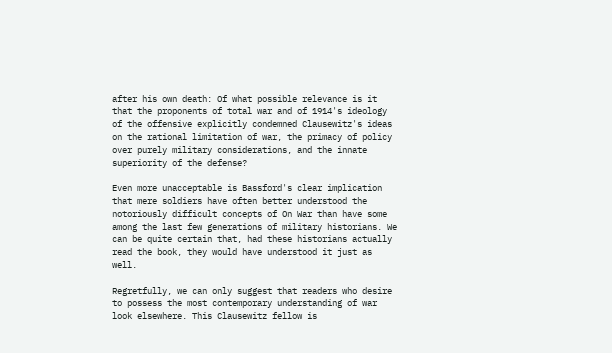after his own death: Of what possible relevance is it that the proponents of total war and of 1914's ideology of the offensive explicitly condemned Clausewitz's ideas on the rational limitation of war, the primacy of policy over purely military considerations, and the innate superiority of the defense?

Even more unacceptable is Bassford's clear implication that mere soldiers have often better understood the notoriously difficult concepts of On War than have some among the last few generations of military historians. We can be quite certain that, had these historians actually read the book, they would have understood it just as well.

Regretfully, we can only suggest that readers who desire to possess the most contemporary understanding of war look elsewhere. This Clausewitz fellow is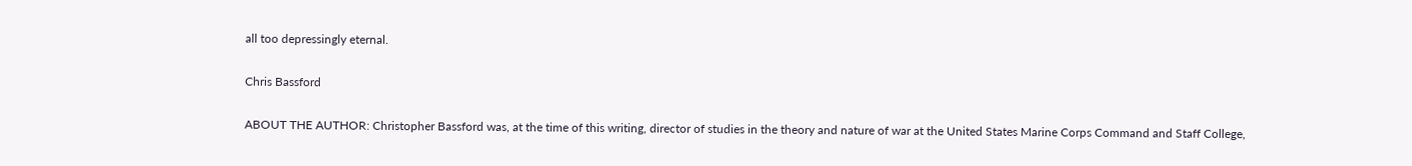all too depressingly eternal.

Chris Bassford

ABOUT THE AUTHOR: Christopher Bassford was, at the time of this writing, director of studies in the theory and nature of war at the United States Marine Corps Command and Staff College,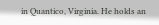in Quantico, Virginia. He holds an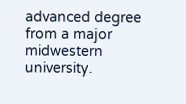advanced degree from a major midwestern university.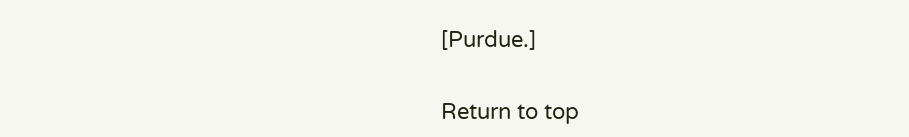[Purdue.]


Return to top